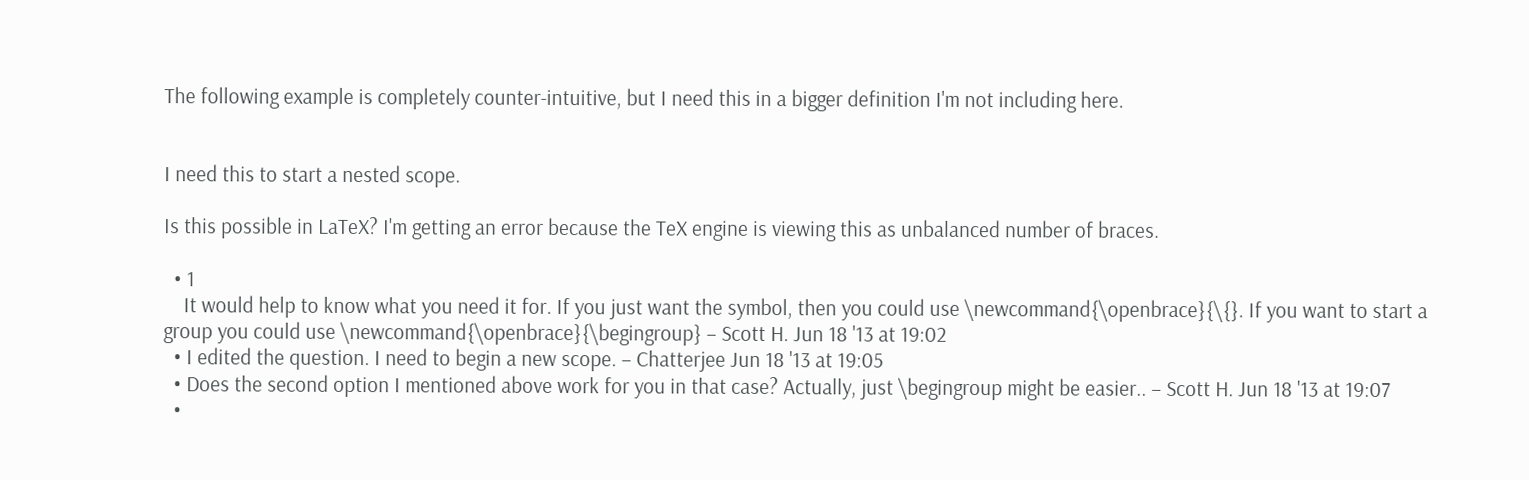The following example is completely counter-intuitive, but I need this in a bigger definition I'm not including here.


I need this to start a nested scope.

Is this possible in LaTeX? I'm getting an error because the TeX engine is viewing this as unbalanced number of braces.

  • 1
    It would help to know what you need it for. If you just want the symbol, then you could use \newcommand{\openbrace}{\{}. If you want to start a group you could use \newcommand{\openbrace}{\begingroup} – Scott H. Jun 18 '13 at 19:02
  • I edited the question. I need to begin a new scope. – Chatterjee Jun 18 '13 at 19:05
  • Does the second option I mentioned above work for you in that case? Actually, just \begingroup might be easier.. – Scott H. Jun 18 '13 at 19:07
  •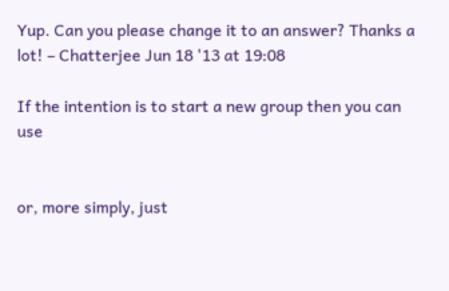Yup. Can you please change it to an answer? Thanks a lot! – Chatterjee Jun 18 '13 at 19:08

If the intention is to start a new group then you can use


or, more simply, just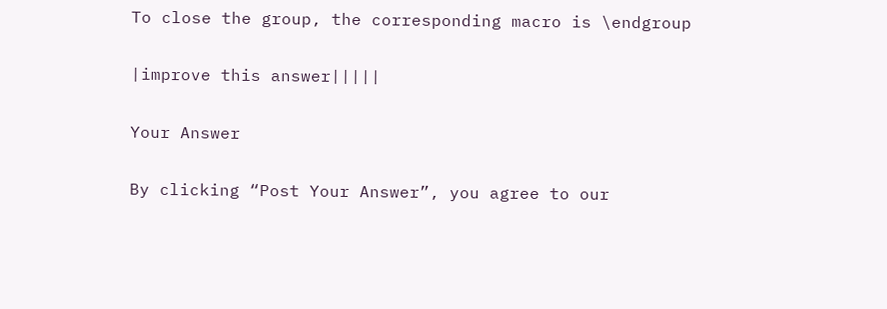To close the group, the corresponding macro is \endgroup

|improve this answer|||||

Your Answer

By clicking “Post Your Answer”, you agree to our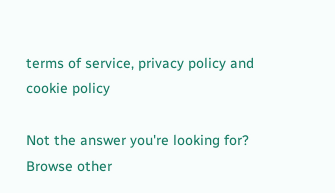terms of service, privacy policy and cookie policy

Not the answer you're looking for? Browse other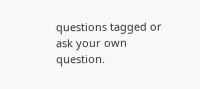questions tagged or ask your own question.